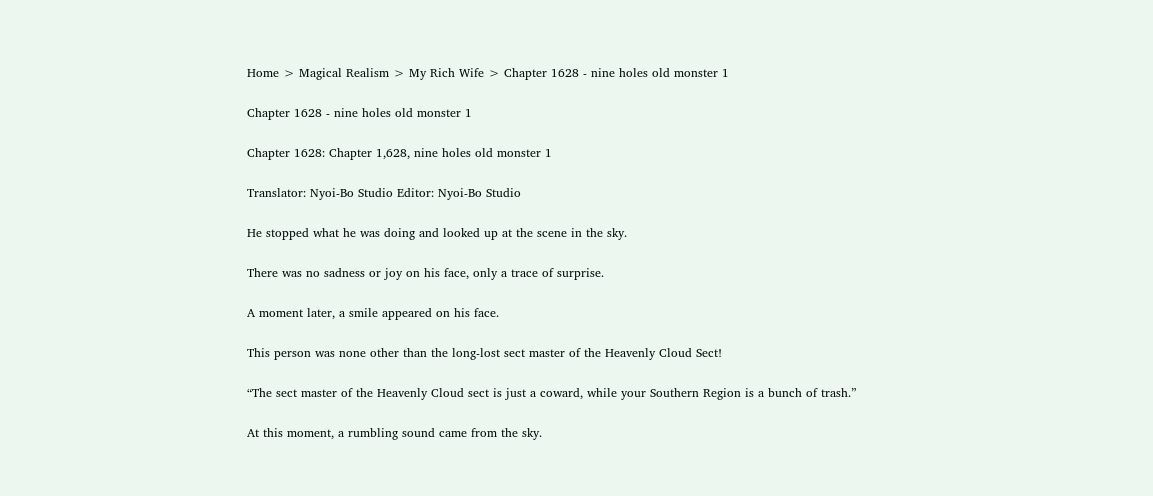Home > Magical Realism > My Rich Wife > Chapter 1628 - nine holes old monster 1

Chapter 1628 - nine holes old monster 1

Chapter 1628: Chapter 1,628, nine holes old monster 1

Translator: Nyoi-Bo Studio Editor: Nyoi-Bo Studio

He stopped what he was doing and looked up at the scene in the sky.

There was no sadness or joy on his face, only a trace of surprise.

A moment later, a smile appeared on his face.

This person was none other than the long-lost sect master of the Heavenly Cloud Sect!

“The sect master of the Heavenly Cloud sect is just a coward, while your Southern Region is a bunch of trash.”

At this moment, a rumbling sound came from the sky.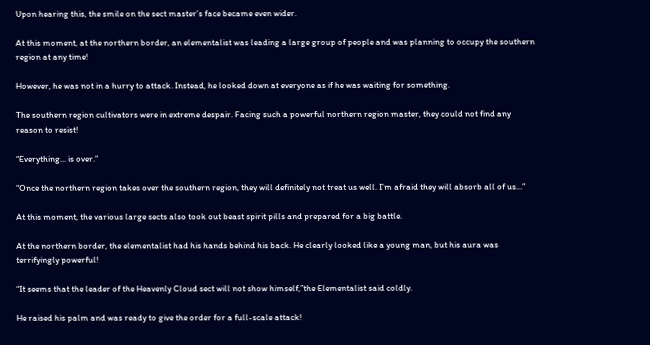Upon hearing this, the smile on the sect master’s face became even wider.

At this moment, at the northern border, an elementalist was leading a large group of people and was planning to occupy the southern region at any time!

However, he was not in a hurry to attack. Instead, he looked down at everyone as if he was waiting for something.

The southern region cultivators were in extreme despair. Facing such a powerful northern region master, they could not find any reason to resist!

“Everything... is over.”

“Once the northern region takes over the southern region, they will definitely not treat us well. I’m afraid they will absorb all of us...”

At this moment, the various large sects also took out beast spirit pills and prepared for a big battle.

At the northern border, the elementalist had his hands behind his back. He clearly looked like a young man, but his aura was terrifyingly powerful!

“It seems that the leader of the Heavenly Cloud sect will not show himself,”the Elementalist said coldly.

He raised his palm and was ready to give the order for a full-scale attack!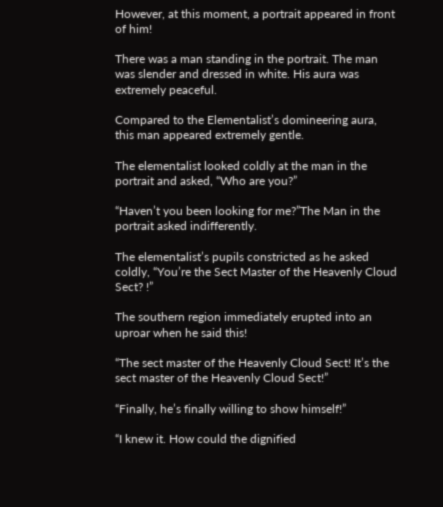However, at this moment, a portrait appeared in front of him!

There was a man standing in the portrait. The man was slender and dressed in white. His aura was extremely peaceful.

Compared to the Elementalist’s domineering aura, this man appeared extremely gentle.

The elementalist looked coldly at the man in the portrait and asked, “Who are you?”

“Haven’t you been looking for me?”The Man in the portrait asked indifferently.

The elementalist’s pupils constricted as he asked coldly, “You’re the Sect Master of the Heavenly Cloud Sect? !”

The southern region immediately erupted into an uproar when he said this!

“The sect master of the Heavenly Cloud Sect! It’s the sect master of the Heavenly Cloud Sect!”

“Finally, he’s finally willing to show himself!”

“I knew it. How could the dignified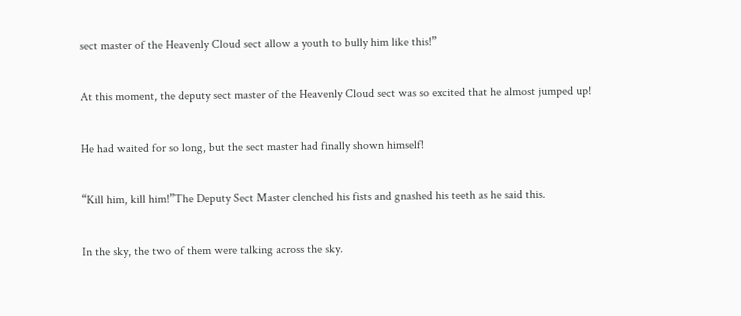sect master of the Heavenly Cloud sect allow a youth to bully him like this!”

At this moment, the deputy sect master of the Heavenly Cloud sect was so excited that he almost jumped up!

He had waited for so long, but the sect master had finally shown himself!

“Kill him, kill him!”The Deputy Sect Master clenched his fists and gnashed his teeth as he said this.

In the sky, the two of them were talking across the sky.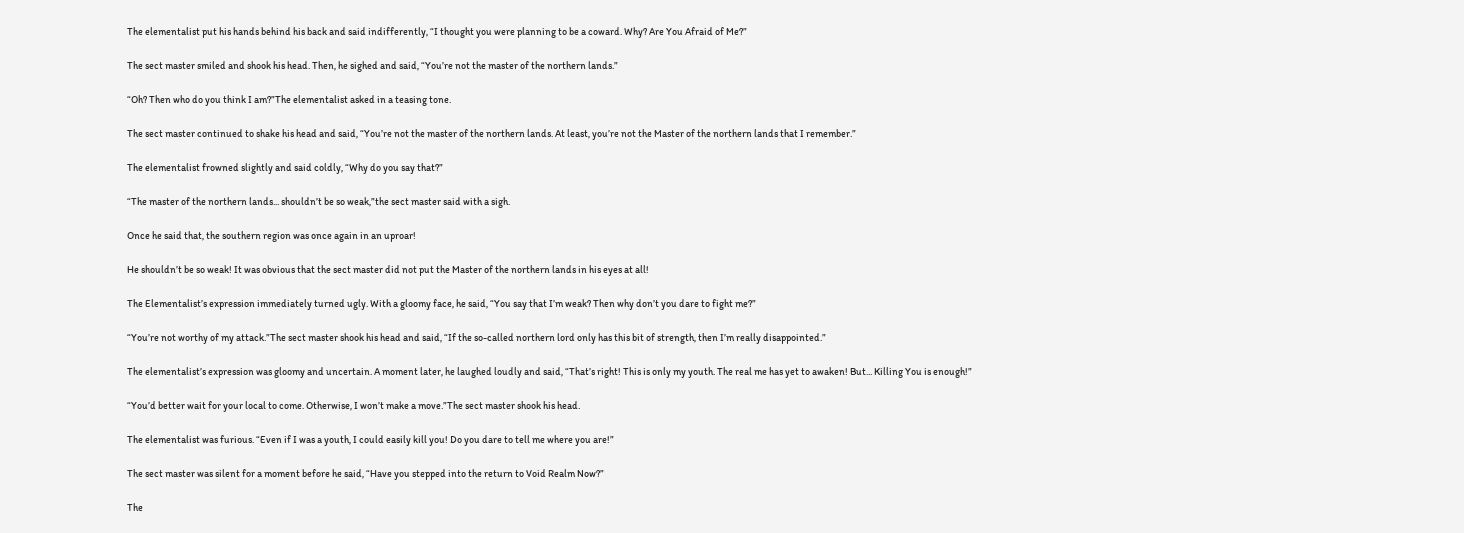The elementalist put his hands behind his back and said indifferently, “I thought you were planning to be a coward. Why? Are You Afraid of Me?”

The sect master smiled and shook his head. Then, he sighed and said, “You’re not the master of the northern lands.”

“Oh? Then who do you think I am?”The elementalist asked in a teasing tone.

The sect master continued to shake his head and said, “You’re not the master of the northern lands. At least, you’re not the Master of the northern lands that I remember.”

The elementalist frowned slightly and said coldly, “Why do you say that?”

“The master of the northern lands... shouldn’t be so weak,”the sect master said with a sigh.

Once he said that, the southern region was once again in an uproar!

He shouldn’t be so weak! It was obvious that the sect master did not put the Master of the northern lands in his eyes at all!

The Elementalist’s expression immediately turned ugly. With a gloomy face, he said, “You say that I’m weak? Then why don’t you dare to fight me?”

“You’re not worthy of my attack.”The sect master shook his head and said, “If the so-called northern lord only has this bit of strength, then I’m really disappointed.”

The elementalist’s expression was gloomy and uncertain. A moment later, he laughed loudly and said, “That’s right! This is only my youth. The real me has yet to awaken! But... Killing You is enough!”

“You’d better wait for your local to come. Otherwise, I won’t make a move.”The sect master shook his head.

The elementalist was furious. “Even if I was a youth, I could easily kill you! Do you dare to tell me where you are!”

The sect master was silent for a moment before he said, “Have you stepped into the return to Void Realm Now?”

The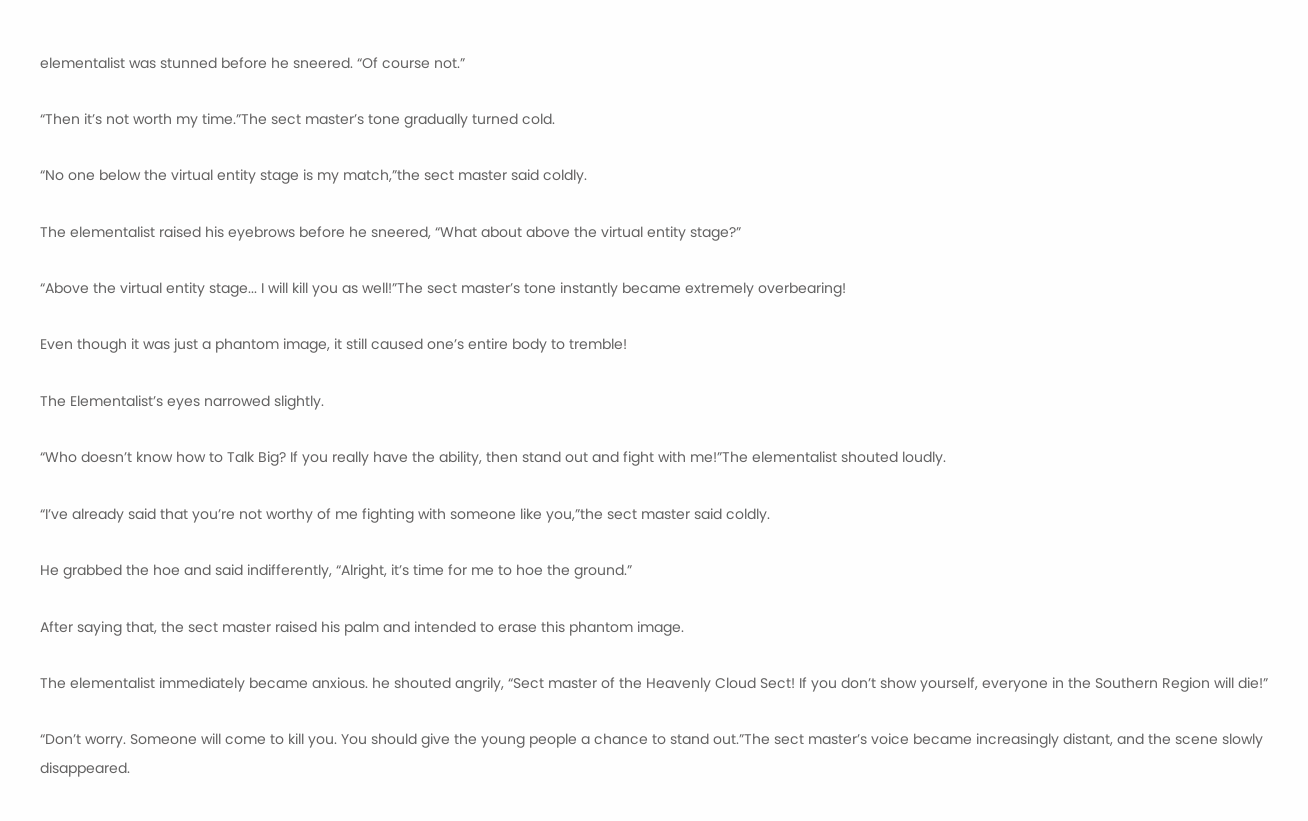elementalist was stunned before he sneered. “Of course not.”

“Then it’s not worth my time.”The sect master’s tone gradually turned cold.

“No one below the virtual entity stage is my match,”the sect master said coldly.

The elementalist raised his eyebrows before he sneered, “What about above the virtual entity stage?”

“Above the virtual entity stage... I will kill you as well!”The sect master’s tone instantly became extremely overbearing!

Even though it was just a phantom image, it still caused one’s entire body to tremble!

The Elementalist’s eyes narrowed slightly.

“Who doesn’t know how to Talk Big? If you really have the ability, then stand out and fight with me!”The elementalist shouted loudly.

“I’ve already said that you’re not worthy of me fighting with someone like you,”the sect master said coldly.

He grabbed the hoe and said indifferently, “Alright, it’s time for me to hoe the ground.”

After saying that, the sect master raised his palm and intended to erase this phantom image.

The elementalist immediately became anxious. he shouted angrily, “Sect master of the Heavenly Cloud Sect! If you don’t show yourself, everyone in the Southern Region will die!”

“Don’t worry. Someone will come to kill you. You should give the young people a chance to stand out.”The sect master’s voice became increasingly distant, and the scene slowly disappeared.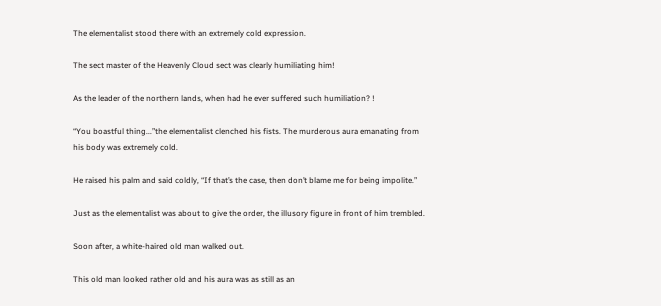The elementalist stood there with an extremely cold expression.

The sect master of the Heavenly Cloud sect was clearly humiliating him!

As the leader of the northern lands, when had he ever suffered such humiliation? !

“You boastful thing...”the elementalist clenched his fists. The murderous aura emanating from his body was extremely cold.

He raised his palm and said coldly, “If that’s the case, then don’t blame me for being impolite.”

Just as the elementalist was about to give the order, the illusory figure in front of him trembled.

Soon after, a white-haired old man walked out.

This old man looked rather old and his aura was as still as an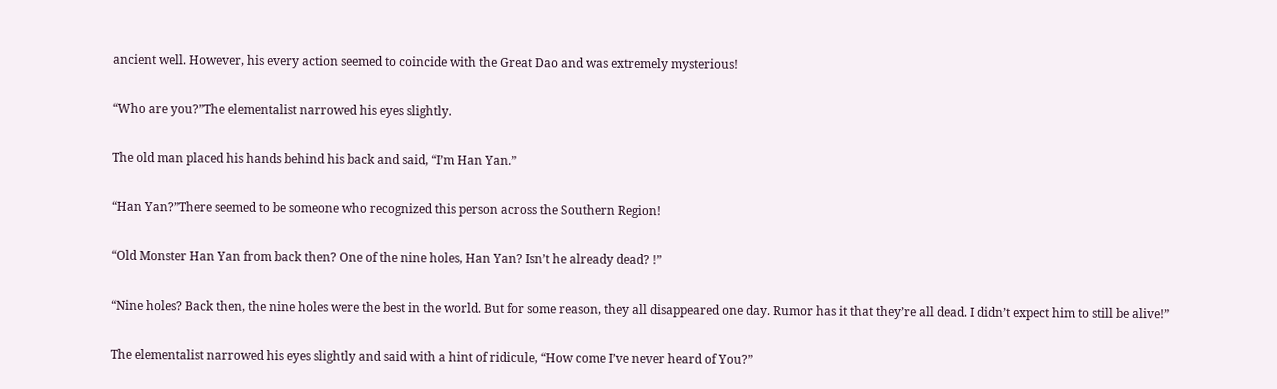ancient well. However, his every action seemed to coincide with the Great Dao and was extremely mysterious!

“Who are you?”The elementalist narrowed his eyes slightly.

The old man placed his hands behind his back and said, “I’m Han Yan.”

“Han Yan?”There seemed to be someone who recognized this person across the Southern Region!

“Old Monster Han Yan from back then? One of the nine holes, Han Yan? Isn’t he already dead? !”

“Nine holes? Back then, the nine holes were the best in the world. But for some reason, they all disappeared one day. Rumor has it that they’re all dead. I didn’t expect him to still be alive!”

The elementalist narrowed his eyes slightly and said with a hint of ridicule, “How come I’ve never heard of You?”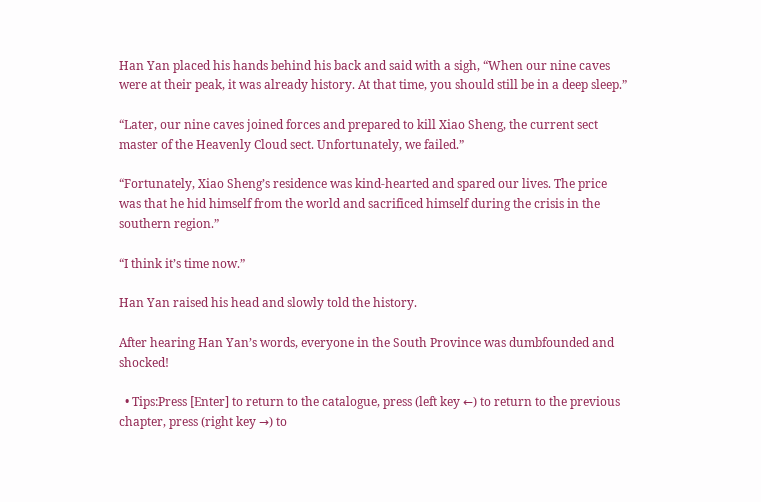Han Yan placed his hands behind his back and said with a sigh, “When our nine caves were at their peak, it was already history. At that time, you should still be in a deep sleep.”

“Later, our nine caves joined forces and prepared to kill Xiao Sheng, the current sect master of the Heavenly Cloud sect. Unfortunately, we failed.”

“Fortunately, Xiao Sheng’s residence was kind-hearted and spared our lives. The price was that he hid himself from the world and sacrificed himself during the crisis in the southern region.”

“I think it’s time now.”

Han Yan raised his head and slowly told the history.

After hearing Han Yan’s words, everyone in the South Province was dumbfounded and shocked!

  • Tips:Press [Enter] to return to the catalogue, press (left key ←) to return to the previous chapter, press (right key →) to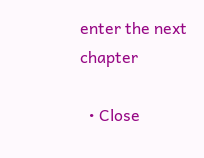enter the next chapter

  • Close